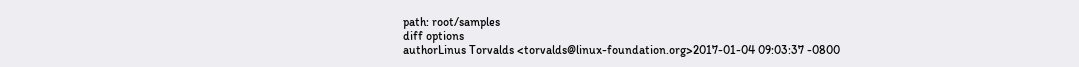path: root/samples
diff options
authorLinus Torvalds <torvalds@linux-foundation.org>2017-01-04 09:03:37 -0800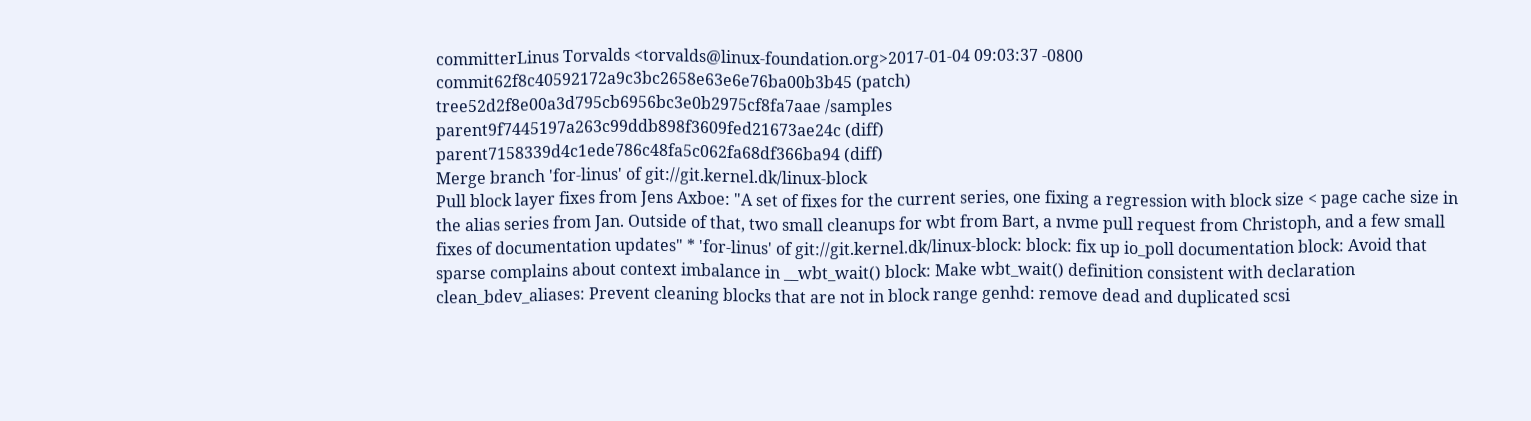committerLinus Torvalds <torvalds@linux-foundation.org>2017-01-04 09:03:37 -0800
commit62f8c40592172a9c3bc2658e63e6e76ba00b3b45 (patch)
tree52d2f8e00a3d795cb6956bc3e0b2975cf8fa7aae /samples
parent9f7445197a263c99ddb898f3609fed21673ae24c (diff)
parent7158339d4c1ede786c48fa5c062fa68df366ba94 (diff)
Merge branch 'for-linus' of git://git.kernel.dk/linux-block
Pull block layer fixes from Jens Axboe: "A set of fixes for the current series, one fixing a regression with block size < page cache size in the alias series from Jan. Outside of that, two small cleanups for wbt from Bart, a nvme pull request from Christoph, and a few small fixes of documentation updates" * 'for-linus' of git://git.kernel.dk/linux-block: block: fix up io_poll documentation block: Avoid that sparse complains about context imbalance in __wbt_wait() block: Make wbt_wait() definition consistent with declaration clean_bdev_aliases: Prevent cleaning blocks that are not in block range genhd: remove dead and duplicated scsi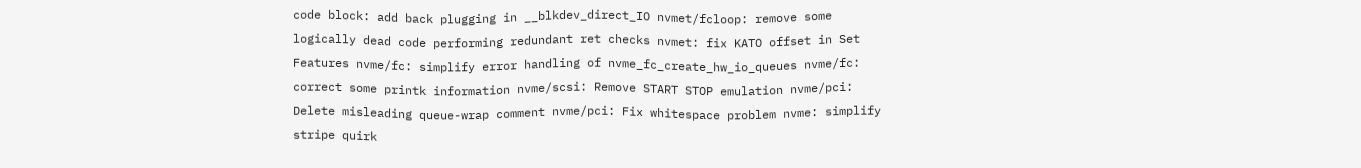code block: add back plugging in __blkdev_direct_IO nvmet/fcloop: remove some logically dead code performing redundant ret checks nvmet: fix KATO offset in Set Features nvme/fc: simplify error handling of nvme_fc_create_hw_io_queues nvme/fc: correct some printk information nvme/scsi: Remove START STOP emulation nvme/pci: Delete misleading queue-wrap comment nvme/pci: Fix whitespace problem nvme: simplify stripe quirk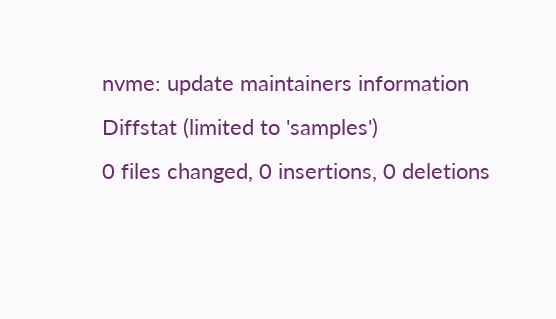nvme: update maintainers information
Diffstat (limited to 'samples')
0 files changed, 0 insertions, 0 deletions